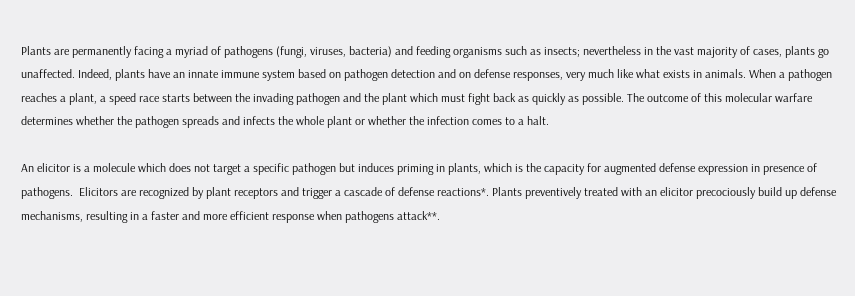Plants are permanently facing a myriad of pathogens (fungi, viruses, bacteria) and feeding organisms such as insects; nevertheless in the vast majority of cases, plants go unaffected. Indeed, plants have an innate immune system based on pathogen detection and on defense responses, very much like what exists in animals. When a pathogen reaches a plant, a speed race starts between the invading pathogen and the plant which must fight back as quickly as possible. The outcome of this molecular warfare determines whether the pathogen spreads and infects the whole plant or whether the infection comes to a halt.

An elicitor is a molecule which does not target a specific pathogen but induces priming in plants, which is the capacity for augmented defense expression in presence of pathogens.  Elicitors are recognized by plant receptors and trigger a cascade of defense reactions*. Plants preventively treated with an elicitor precociously build up defense mechanisms, resulting in a faster and more efficient response when pathogens attack**.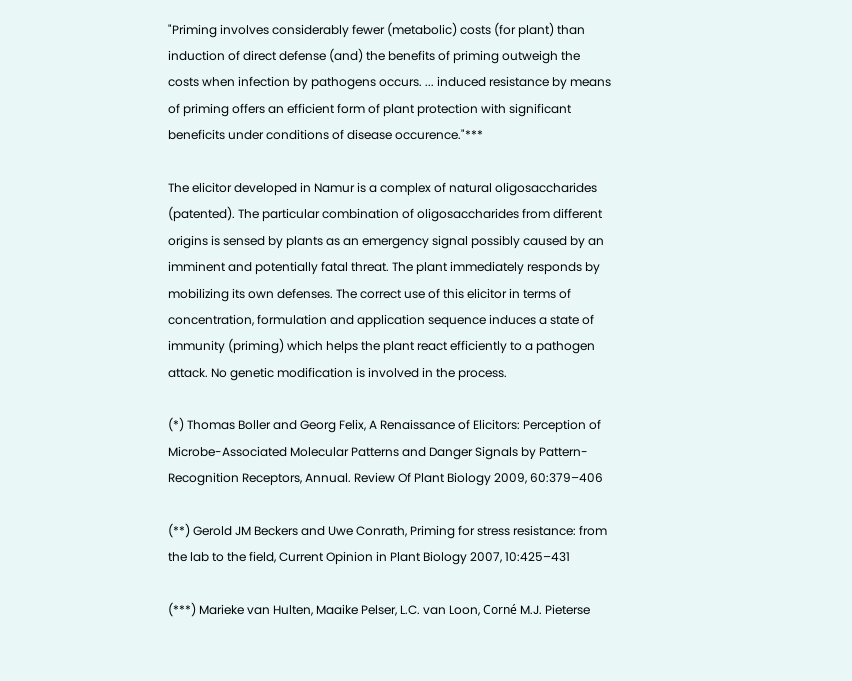"Priming involves considerably fewer (metabolic) costs (for plant) than induction of direct defense (and) the benefits of priming outweigh the costs when infection by pathogens occurs. ... induced resistance by means of priming offers an efficient form of plant protection with significant beneficits under conditions of disease occurence."***

The elicitor developed in Namur is a complex of natural oligosaccharides (patented). The particular combination of oligosaccharides from different origins is sensed by plants as an emergency signal possibly caused by an imminent and potentially fatal threat. The plant immediately responds by mobilizing its own defenses. The correct use of this elicitor in terms of concentration, formulation and application sequence induces a state of immunity (priming) which helps the plant react efficiently to a pathogen attack. No genetic modification is involved in the process.

(*) Thomas Boller and Georg Felix, A Renaissance of Elicitors: Perception of Microbe-Associated Molecular Patterns and Danger Signals by Pattern-Recognition Receptors, Annual. Review Of Plant Biology 2009, 60:379–406

(**) Gerold JM Beckers and Uwe Conrath, Priming for stress resistance: from the lab to the field, Current Opinion in Plant Biology 2007, 10:425–431

(***) Marieke van Hulten, Maaike Pelser, L.C. van Loon, Corné M.J. Pieterse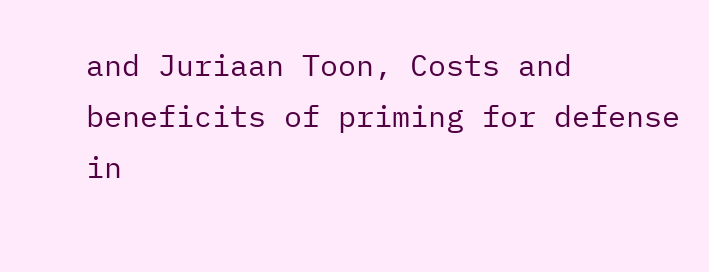and Juriaan Toon, Costs and beneficits of priming for defense in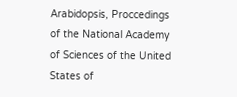Arabidopsis, Proccedings of the National Academy of Sciences of the United States of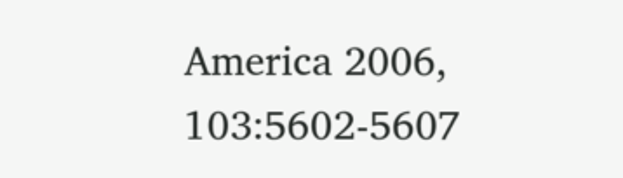America 2006, 103:5602-5607